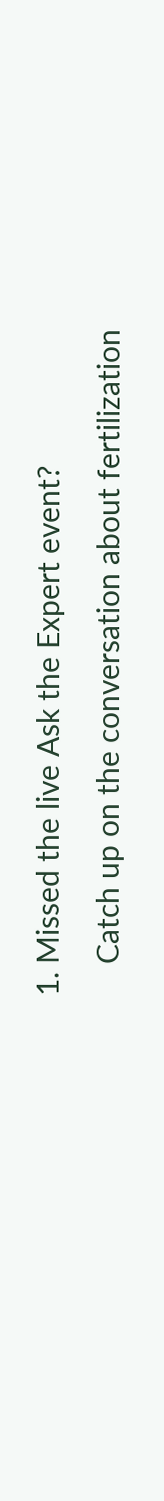1. Missed the live Ask the Expert event?
    Catch up on the conversation about fertilization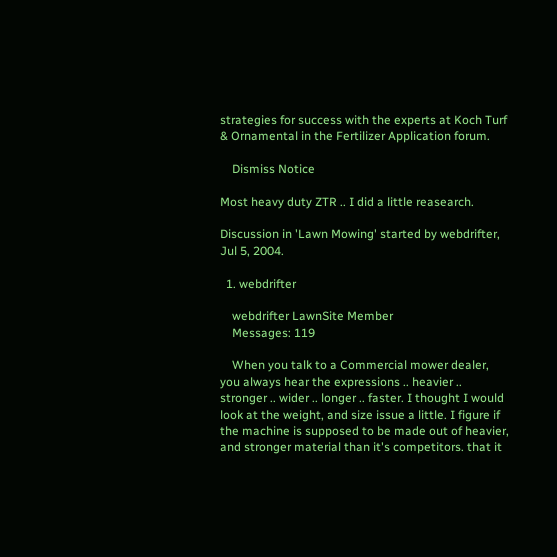strategies for success with the experts at Koch Turf & Ornamental in the Fertilizer Application forum.

    Dismiss Notice

Most heavy duty ZTR .. I did a little reasearch.

Discussion in 'Lawn Mowing' started by webdrifter, Jul 5, 2004.

  1. webdrifter

    webdrifter LawnSite Member
    Messages: 119

    When you talk to a Commercial mower dealer, you always hear the expressions .. heavier .. stronger .. wider .. longer .. faster. I thought I would look at the weight, and size issue a little. I figure if the machine is supposed to be made out of heavier, and stronger material than it's competitors. that it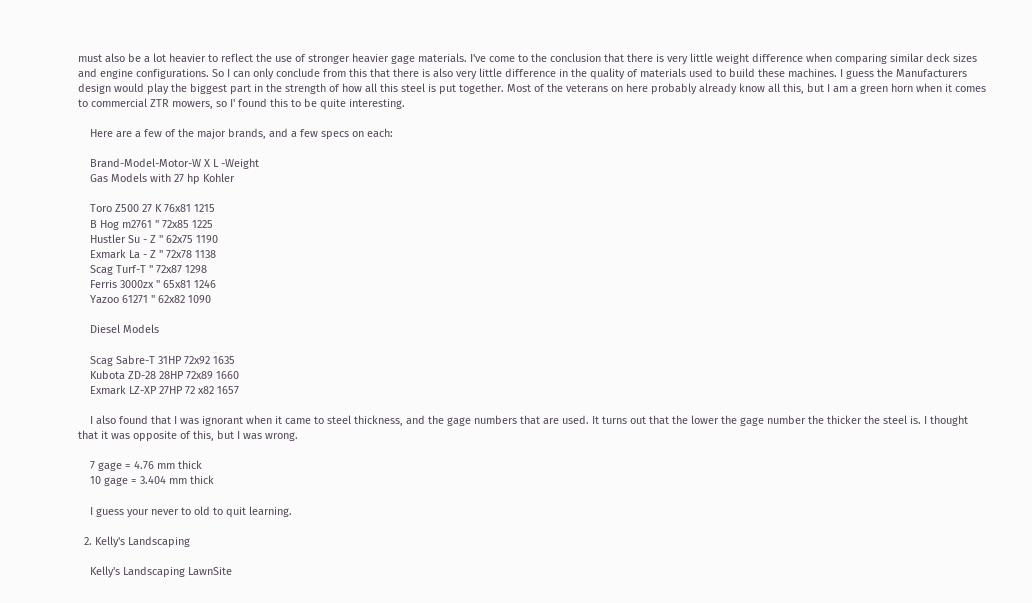must also be a lot heavier to reflect the use of stronger heavier gage materials. I've come to the conclusion that there is very little weight difference when comparing similar deck sizes and engine configurations. So I can only conclude from this that there is also very little difference in the quality of materials used to build these machines. I guess the Manufacturers design would play the biggest part in the strength of how all this steel is put together. Most of the veterans on here probably already know all this, but I am a green horn when it comes to commercial ZTR mowers, so I' found this to be quite interesting.

    Here are a few of the major brands, and a few specs on each:

    Brand-Model-Motor-W X L -Weight
    Gas Models with 27 hp Kohler

    Toro Z500 27 K 76x81 1215
    B Hog m2761 " 72x85 1225
    Hustler Su - Z " 62x75 1190
    Exmark La - Z " 72x78 1138
    Scag Turf-T " 72x87 1298
    Ferris 3000zx " 65x81 1246
    Yazoo 61271 " 62x82 1090

    Diesel Models

    Scag Sabre-T 31HP 72x92 1635
    Kubota ZD-28 28HP 72x89 1660
    Exmark LZ-XP 27HP 72 x82 1657

    I also found that I was ignorant when it came to steel thickness, and the gage numbers that are used. It turns out that the lower the gage number the thicker the steel is. I thought that it was opposite of this, but I was wrong.

    7 gage = 4.76 mm thick
    10 gage = 3.404 mm thick

    I guess your never to old to quit learning.

  2. Kelly's Landscaping

    Kelly's Landscaping LawnSite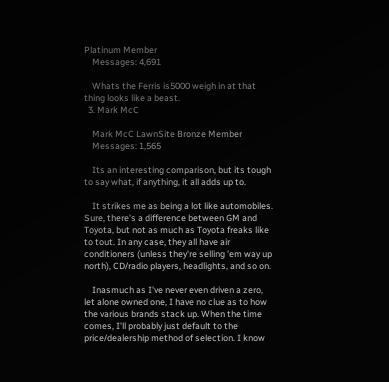Platinum Member
    Messages: 4,691

    Whats the Ferris is5000 weigh in at that thing looks like a beast.
  3. Mark McC

    Mark McC LawnSite Bronze Member
    Messages: 1,565

    Its an interesting comparison, but its tough to say what, if anything, it all adds up to.

    It strikes me as being a lot like automobiles. Sure, there's a difference between GM and Toyota, but not as much as Toyota freaks like to tout. In any case, they all have air conditioners (unless they're selling 'em way up north), CD/radio players, headlights, and so on.

    Inasmuch as I've never even driven a zero, let alone owned one, I have no clue as to how the various brands stack up. When the time comes, I'll probably just default to the price/dealership method of selection. I know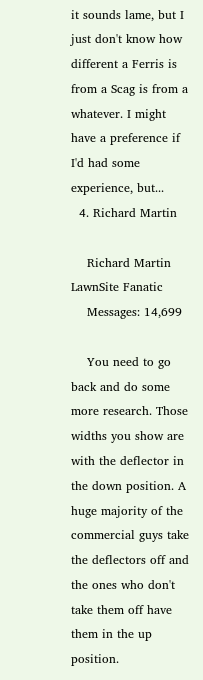it sounds lame, but I just don't know how different a Ferris is from a Scag is from a whatever. I might have a preference if I'd had some experience, but...
  4. Richard Martin

    Richard Martin LawnSite Fanatic
    Messages: 14,699

    You need to go back and do some more research. Those widths you show are with the deflector in the down position. A huge majority of the commercial guys take the deflectors off and the ones who don't take them off have them in the up position.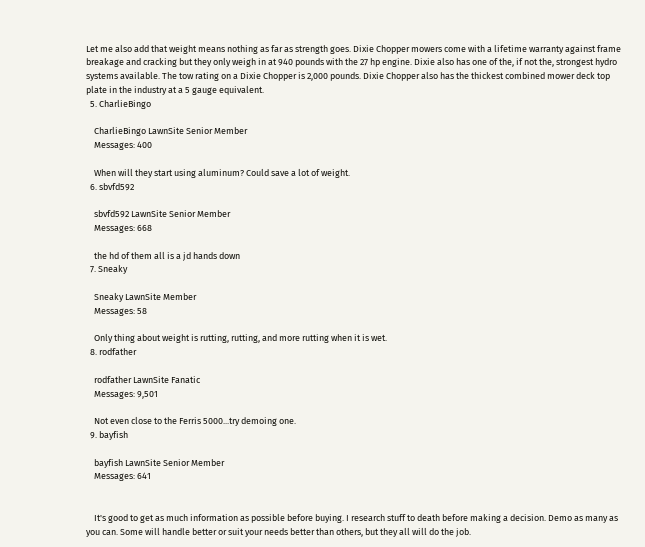Let me also add that weight means nothing as far as strength goes. Dixie Chopper mowers come with a lifetime warranty against frame breakage and cracking but they only weigh in at 940 pounds with the 27 hp engine. Dixie also has one of the, if not the, strongest hydro systems available. The tow rating on a Dixie Chopper is 2,000 pounds. Dixie Chopper also has the thickest combined mower deck top plate in the industry at a 5 gauge equivalent.
  5. CharlieBingo

    CharlieBingo LawnSite Senior Member
    Messages: 400

    When will they start using aluminum? Could save a lot of weight.
  6. sbvfd592

    sbvfd592 LawnSite Senior Member
    Messages: 668

    the hd of them all is a jd hands down
  7. Sneaky

    Sneaky LawnSite Member
    Messages: 58

    Only thing about weight is rutting, rutting, and more rutting when it is wet.
  8. rodfather

    rodfather LawnSite Fanatic
    Messages: 9,501

    Not even close to the Ferris 5000...try demoing one.
  9. bayfish

    bayfish LawnSite Senior Member
    Messages: 641


    It's good to get as much information as possible before buying. I research stuff to death before making a decision. Demo as many as you can. Some will handle better or suit your needs better than others, but they all will do the job.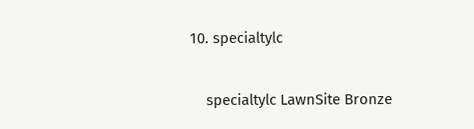10. specialtylc

    specialtylc LawnSite Bronze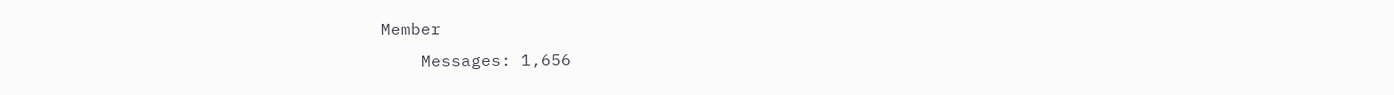Member
    Messages: 1,656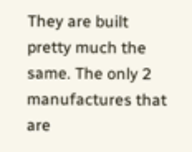They are built pretty much the same. The only 2 manufactures that are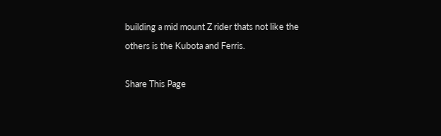building a mid mount Z rider thats not like the others is the Kubota and Ferris.

Share This Page